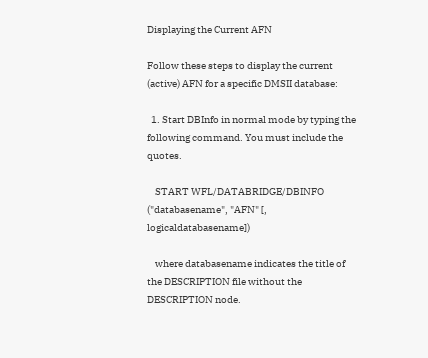Displaying the Current AFN

Follow these steps to display the current (active) AFN for a specific DMSII database:

  1. Start DBInfo in normal mode by typing the following command. You must include the quotes.

    START WFL/DATABRIDGE/DBINFO ("databasename", "AFN" [, logicaldatabasename])

    where databasename indicates the title of the DESCRIPTION file without the DESCRIPTION node.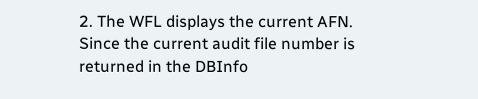2. The WFL displays the current AFN. Since the current audit file number is returned in the DBInfo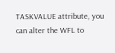TASKVALUE attribute, you can alter the WFL to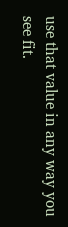use that value in any way you see fit.